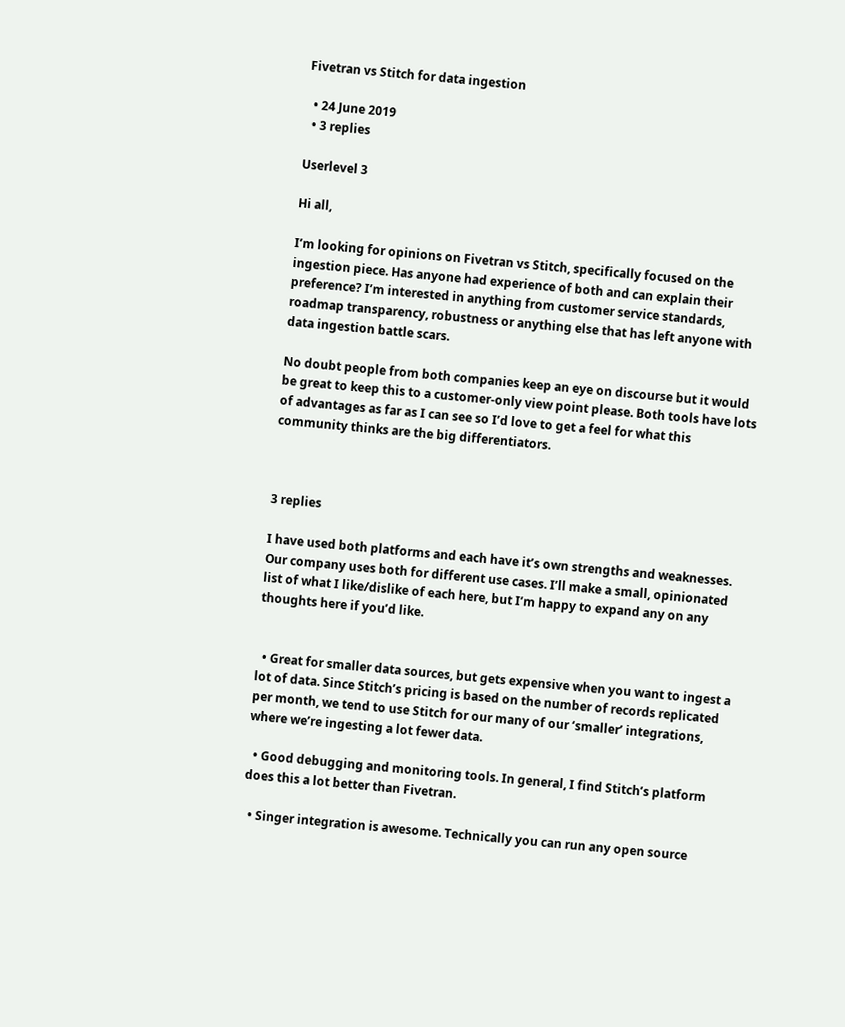Fivetran vs Stitch for data ingestion

  • 24 June 2019
  • 3 replies

Userlevel 3

Hi all,

I’m looking for opinions on Fivetran vs Stitch, specifically focused on the ingestion piece. Has anyone had experience of both and can explain their preference? I’m interested in anything from customer service standards, roadmap transparency, robustness or anything else that has left anyone with data ingestion battle scars.

No doubt people from both companies keep an eye on discourse but it would be great to keep this to a customer-only view point please. Both tools have lots of advantages as far as I can see so I’d love to get a feel for what this community thinks are the big differentiators.



3 replies

I have used both platforms and each have it’s own strengths and weaknesses. Our company uses both for different use cases. I’ll make a small, opinionated list of what I like/dislike of each here, but I’m happy to expand any on any thoughts here if you’d like.


  • Great for smaller data sources, but gets expensive when you want to ingest a lot of data. Since Stitch’s pricing is based on the number of records replicated per month, we tend to use Stitch for our many of our ‘smaller’ integrations, where we’re ingesting a lot fewer data.

  • Good debugging and monitoring tools. In general, I find Stitch’s platform does this a lot better than Fivetran.

  • Singer integration is awesome. Technically you can run any open source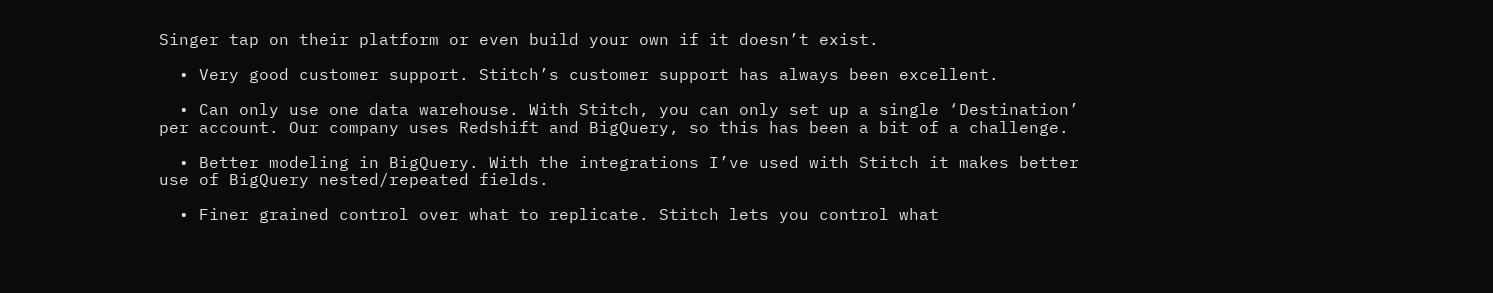Singer tap on their platform or even build your own if it doesn’t exist.

  • Very good customer support. Stitch’s customer support has always been excellent.

  • Can only use one data warehouse. With Stitch, you can only set up a single ‘Destination’ per account. Our company uses Redshift and BigQuery, so this has been a bit of a challenge.

  • Better modeling in BigQuery. With the integrations I’ve used with Stitch it makes better use of BigQuery nested/repeated fields.

  • Finer grained control over what to replicate. Stitch lets you control what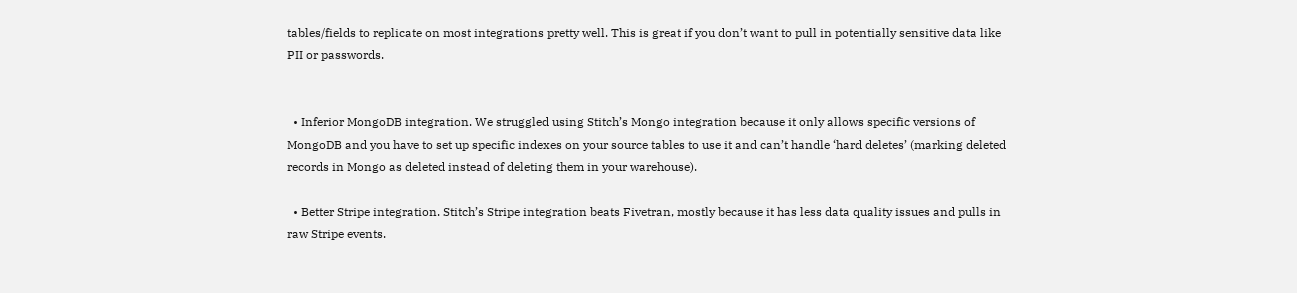tables/fields to replicate on most integrations pretty well. This is great if you don’t want to pull in potentially sensitive data like PII or passwords.


  • Inferior MongoDB integration. We struggled using Stitch’s Mongo integration because it only allows specific versions of MongoDB and you have to set up specific indexes on your source tables to use it and can’t handle ‘hard deletes’ (marking deleted records in Mongo as deleted instead of deleting them in your warehouse).

  • Better Stripe integration. Stitch’s Stripe integration beats Fivetran, mostly because it has less data quality issues and pulls in raw Stripe events.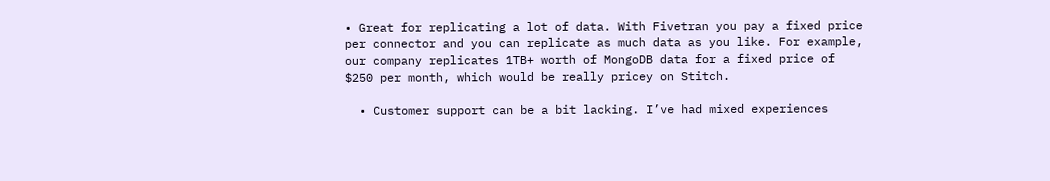• Great for replicating a lot of data. With Fivetran you pay a fixed price per connector and you can replicate as much data as you like. For example, our company replicates 1TB+ worth of MongoDB data for a fixed price of $250 per month, which would be really pricey on Stitch.

  • Customer support can be a bit lacking. I’ve had mixed experiences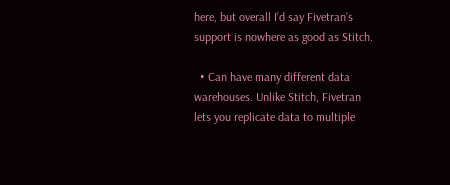here, but overall I’d say Fivetran’s support is nowhere as good as Stitch.

  • Can have many different data warehouses. Unlike Stitch, Fivetran lets you replicate data to multiple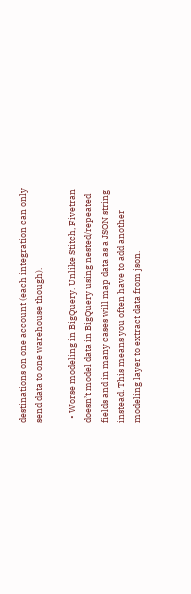destinations on one account (each integration can only send data to one warehouse though).

  • Worse modeling in BigQuery. Unlike Stitch, Fivetran doesn’t model data in BigQuery using nested/repeated fields and in many cases will map data as a JSON string instead. This means you often have to add another modeling layer to extract data from json.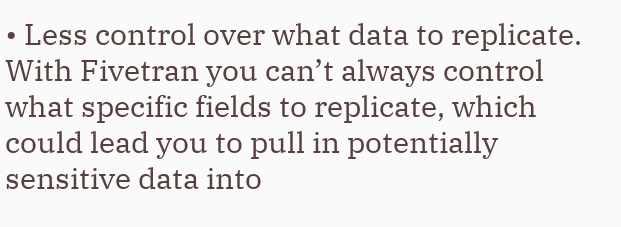• Less control over what data to replicate. With Fivetran you can’t always control what specific fields to replicate, which could lead you to pull in potentially sensitive data into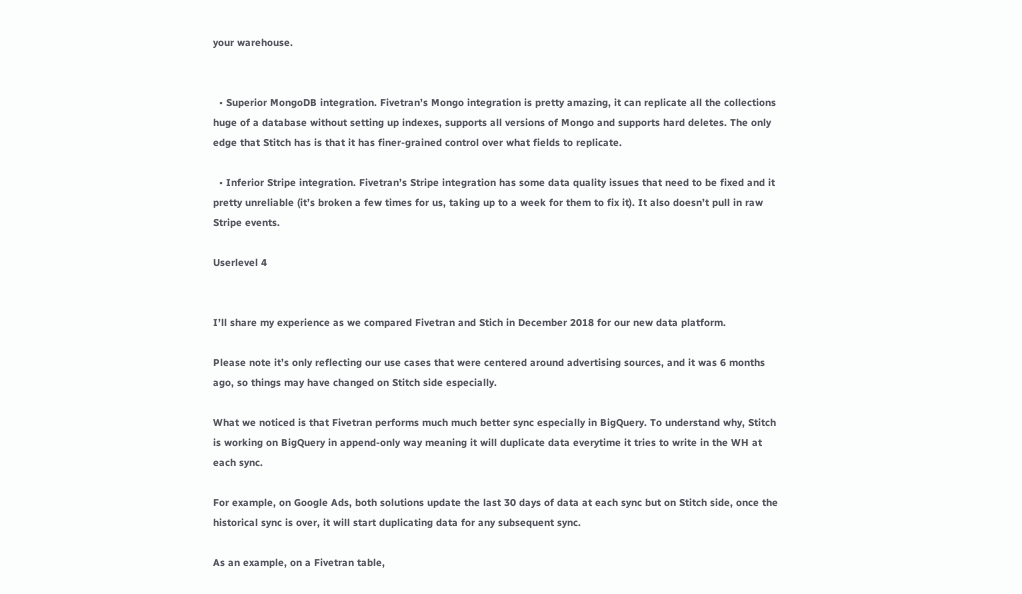your warehouse.


  • Superior MongoDB integration. Fivetran’s Mongo integration is pretty amazing, it can replicate all the collections huge of a database without setting up indexes, supports all versions of Mongo and supports hard deletes. The only edge that Stitch has is that it has finer-grained control over what fields to replicate.

  • Inferior Stripe integration. Fivetran’s Stripe integration has some data quality issues that need to be fixed and it pretty unreliable (it’s broken a few times for us, taking up to a week for them to fix it). It also doesn’t pull in raw Stripe events.

Userlevel 4


I’ll share my experience as we compared Fivetran and Stich in December 2018 for our new data platform.

Please note it’s only reflecting our use cases that were centered around advertising sources, and it was 6 months ago, so things may have changed on Stitch side especially.

What we noticed is that Fivetran performs much much better sync especially in BigQuery. To understand why, Stitch is working on BigQuery in append-only way meaning it will duplicate data everytime it tries to write in the WH at each sync.

For example, on Google Ads, both solutions update the last 30 days of data at each sync but on Stitch side, once the historical sync is over, it will start duplicating data for any subsequent sync.

As an example, on a Fivetran table,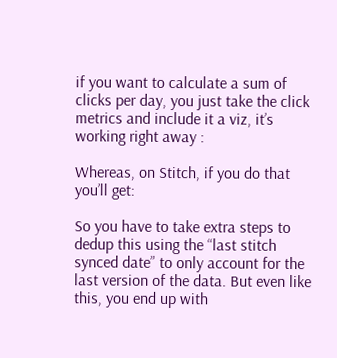if you want to calculate a sum of clicks per day, you just take the click metrics and include it a viz, it’s working right away :

Whereas, on Stitch, if you do that you’ll get:

So you have to take extra steps to dedup this using the “last stitch synced date” to only account for the last version of the data. But even like this, you end up with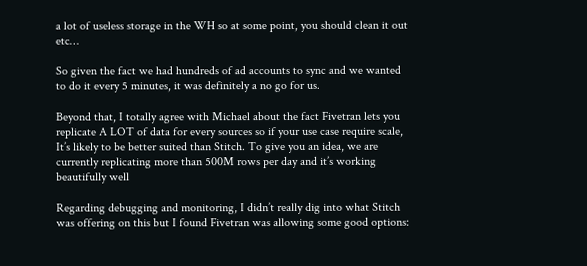a lot of useless storage in the WH so at some point, you should clean it out etc…

So given the fact we had hundreds of ad accounts to sync and we wanted to do it every 5 minutes, it was definitely a no go for us.

Beyond that, I totally agree with Michael about the fact Fivetran lets you replicate A LOT of data for every sources so if your use case require scale, It’s likely to be better suited than Stitch. To give you an idea, we are currently replicating more than 500M rows per day and it’s working beautifully well

Regarding debugging and monitoring, I didn’t really dig into what Stitch was offering on this but I found Fivetran was allowing some good options: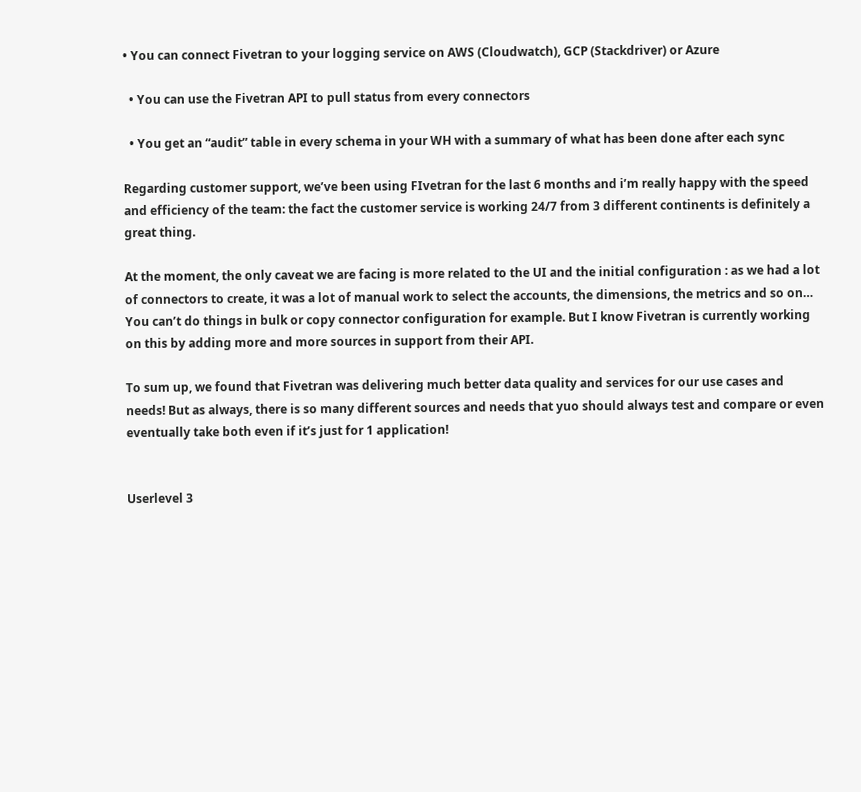• You can connect Fivetran to your logging service on AWS (Cloudwatch), GCP (Stackdriver) or Azure

  • You can use the Fivetran API to pull status from every connectors

  • You get an “audit” table in every schema in your WH with a summary of what has been done after each sync

Regarding customer support, we’ve been using FIvetran for the last 6 months and i’m really happy with the speed and efficiency of the team: the fact the customer service is working 24/7 from 3 different continents is definitely a great thing.

At the moment, the only caveat we are facing is more related to the UI and the initial configuration : as we had a lot of connectors to create, it was a lot of manual work to select the accounts, the dimensions, the metrics and so on… You can’t do things in bulk or copy connector configuration for example. But I know Fivetran is currently working on this by adding more and more sources in support from their API.

To sum up, we found that Fivetran was delivering much better data quality and services for our use cases and needs! But as always, there is so many different sources and needs that yuo should always test and compare or even eventually take both even if it’s just for 1 application!


Userlevel 3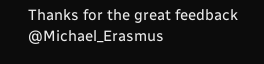Thanks for the great feedback @Michael_Erasmus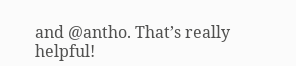and @antho. That’s really helpful!